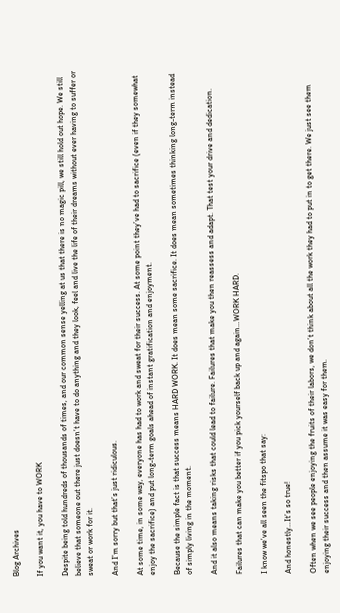Blog Archives

If you want it, you have to WORK

Despite being told hundreds of thousands of times, and our common sense yelling at us that there is no magic pill, we still hold out hope. We still believe that someone out there just doesn’t have to do anything and they look, feel and live the life of their dreams without ever having to suffer or sweat or work for it.

And I’m sorry but that’s just ridiculous.

At some time, in some way, everyone has had to work and sweat for their success. At some point they’ve had to sacrifice (even if they somewhat enjoy the sacrifice) and put long-term goals ahead of instant gratification and enjoyment.

Because the simple fact is that success means HARD WORK. It does mean some sacrifice. It does mean sometimes thinking long-term instead of simply living in the moment.

And it also means taking risks that could lead to failure. Failures that make you then reassess and adapt. That test your drive and dedication.

Failures that can make you better if you pick yourself back up and again…WORK HARD.

I know we’ve all seen the fitspo that say:

And honestly…It’s so true!

Often when we see people enjoying the fruits of their labors, we don’t think about all the work they had to put in to get there. We just see them enjoying their success and then assume it was easy for them.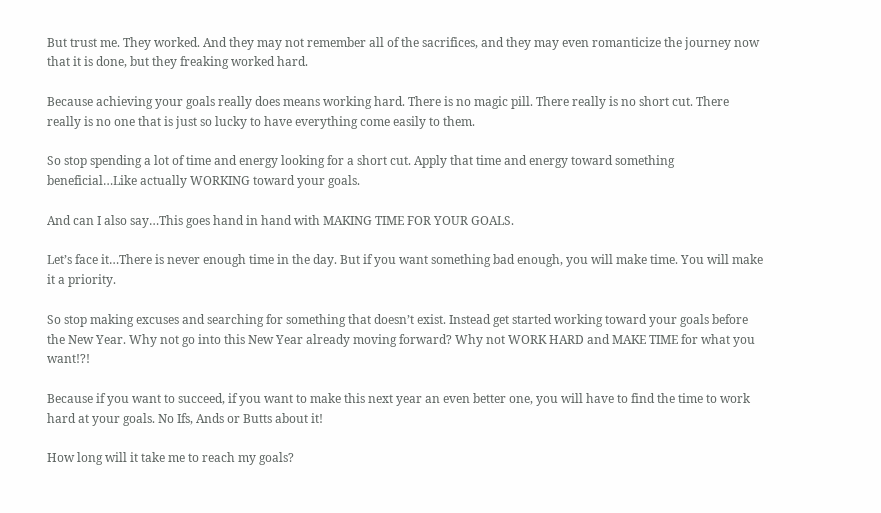But trust me. They worked. And they may not remember all of the sacrifices, and they may even romanticize the journey now that it is done, but they freaking worked hard.

Because achieving your goals really does means working hard. There is no magic pill. There really is no short cut. There really is no one that is just so lucky to have everything come easily to them.

So stop spending a lot of time and energy looking for a short cut. Apply that time and energy toward something beneficial…Like actually WORKING toward your goals.

And can I also say…This goes hand in hand with MAKING TIME FOR YOUR GOALS.

Let’s face it…There is never enough time in the day. But if you want something bad enough, you will make time. You will make it a priority.

So stop making excuses and searching for something that doesn’t exist. Instead get started working toward your goals before the New Year. Why not go into this New Year already moving forward? Why not WORK HARD and MAKE TIME for what you want!?!

Because if you want to succeed, if you want to make this next year an even better one, you will have to find the time to work hard at your goals. No Ifs, Ands or Butts about it!

How long will it take me to reach my goals?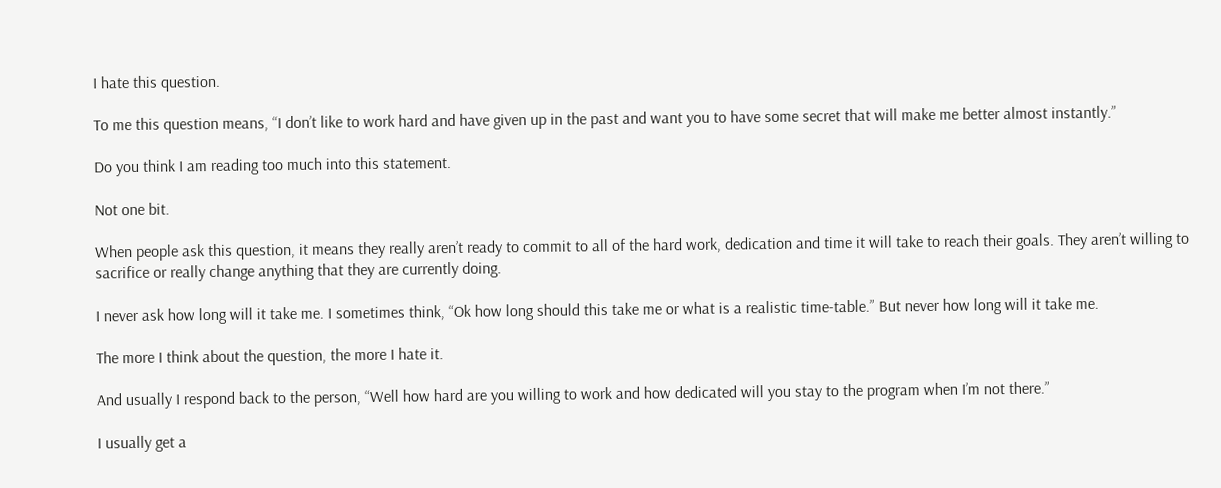I hate this question.

To me this question means, “I don’t like to work hard and have given up in the past and want you to have some secret that will make me better almost instantly.”

Do you think I am reading too much into this statement.

Not one bit.

When people ask this question, it means they really aren’t ready to commit to all of the hard work, dedication and time it will take to reach their goals. They aren’t willing to sacrifice or really change anything that they are currently doing.

I never ask how long will it take me. I sometimes think, “Ok how long should this take me or what is a realistic time-table.” But never how long will it take me.

The more I think about the question, the more I hate it.

And usually I respond back to the person, “Well how hard are you willing to work and how dedicated will you stay to the program when I’m not there.”

I usually get a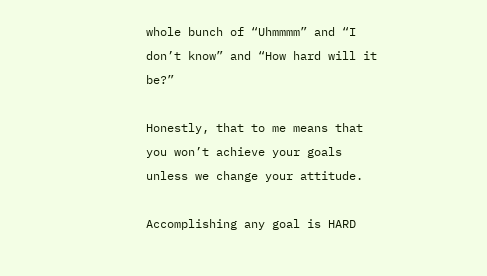whole bunch of “Uhmmmm” and “I don’t know” and “How hard will it be?”

Honestly, that to me means that you won’t achieve your goals unless we change your attitude.

Accomplishing any goal is HARD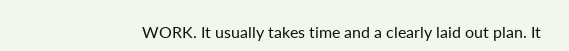WORK. It usually takes time and a clearly laid out plan. It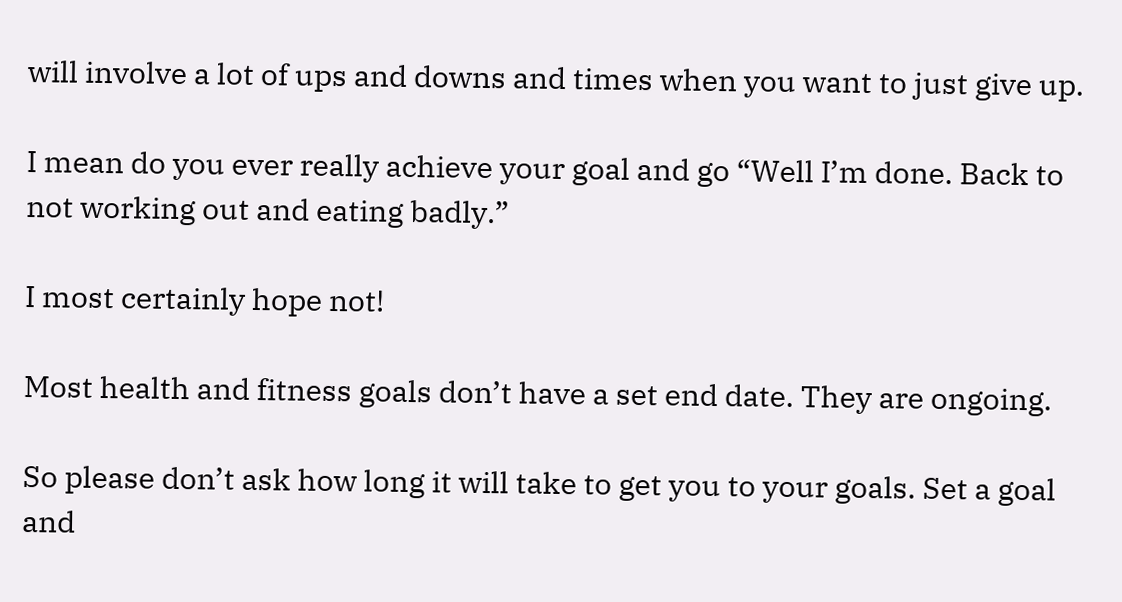will involve a lot of ups and downs and times when you want to just give up.

I mean do you ever really achieve your goal and go “Well I’m done. Back to not working out and eating badly.”

I most certainly hope not!

Most health and fitness goals don’t have a set end date. They are ongoing.

So please don’t ask how long it will take to get you to your goals. Set a goal and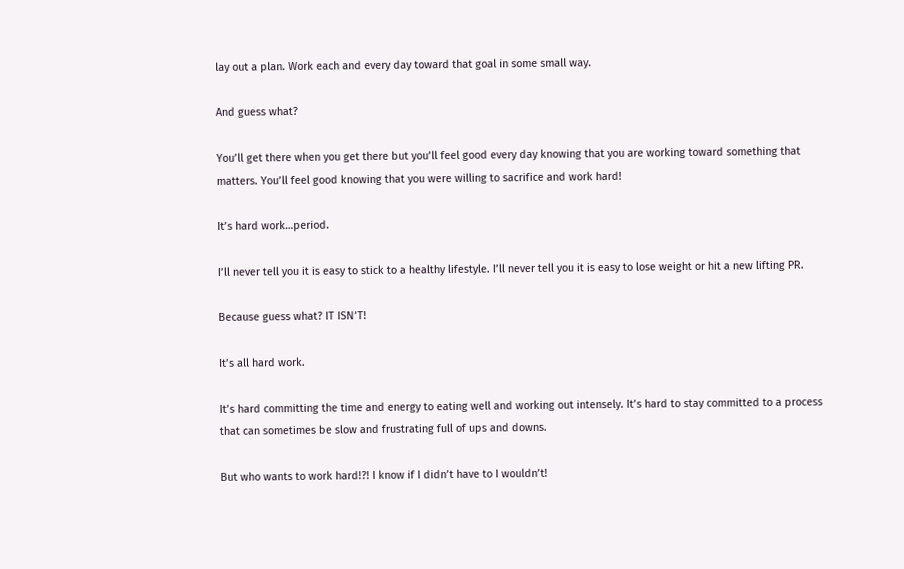lay out a plan. Work each and every day toward that goal in some small way.

And guess what?

You’ll get there when you get there but you’ll feel good every day knowing that you are working toward something that matters. You’ll feel good knowing that you were willing to sacrifice and work hard!

It’s hard work…period.

I’ll never tell you it is easy to stick to a healthy lifestyle. I’ll never tell you it is easy to lose weight or hit a new lifting PR.

Because guess what? IT ISN’T!

It’s all hard work.

It’s hard committing the time and energy to eating well and working out intensely. It’s hard to stay committed to a process that can sometimes be slow and frustrating full of ups and downs.

But who wants to work hard!?! I know if I didn’t have to I wouldn’t!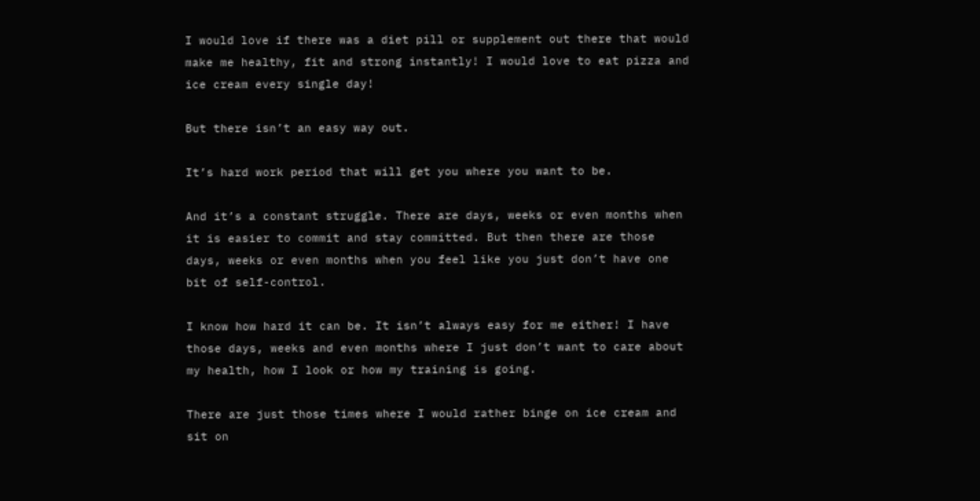I would love if there was a diet pill or supplement out there that would make me healthy, fit and strong instantly! I would love to eat pizza and ice cream every single day!

But there isn’t an easy way out.

It’s hard work period that will get you where you want to be.

And it’s a constant struggle. There are days, weeks or even months when it is easier to commit and stay committed. But then there are those days, weeks or even months when you feel like you just don’t have one bit of self-control.

I know how hard it can be. It isn’t always easy for me either! I have those days, weeks and even months where I just don’t want to care about my health, how I look or how my training is going.

There are just those times where I would rather binge on ice cream and sit on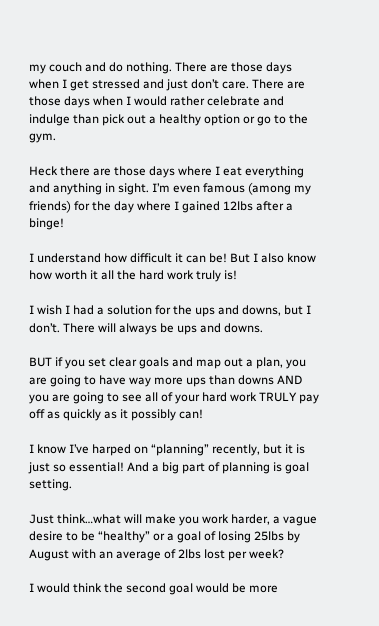my couch and do nothing. There are those days when I get stressed and just don’t care. There are those days when I would rather celebrate and indulge than pick out a healthy option or go to the gym.

Heck there are those days where I eat everything and anything in sight. I’m even famous (among my friends) for the day where I gained 12lbs after a binge!

I understand how difficult it can be! But I also know how worth it all the hard work truly is!

I wish I had a solution for the ups and downs, but I don’t. There will always be ups and downs.

BUT if you set clear goals and map out a plan, you are going to have way more ups than downs AND you are going to see all of your hard work TRULY pay off as quickly as it possibly can!

I know I’ve harped on “planning” recently, but it is just so essential! And a big part of planning is goal setting.

Just think…what will make you work harder, a vague desire to be “healthy” or a goal of losing 25lbs by August with an average of 2lbs lost per week?

I would think the second goal would be more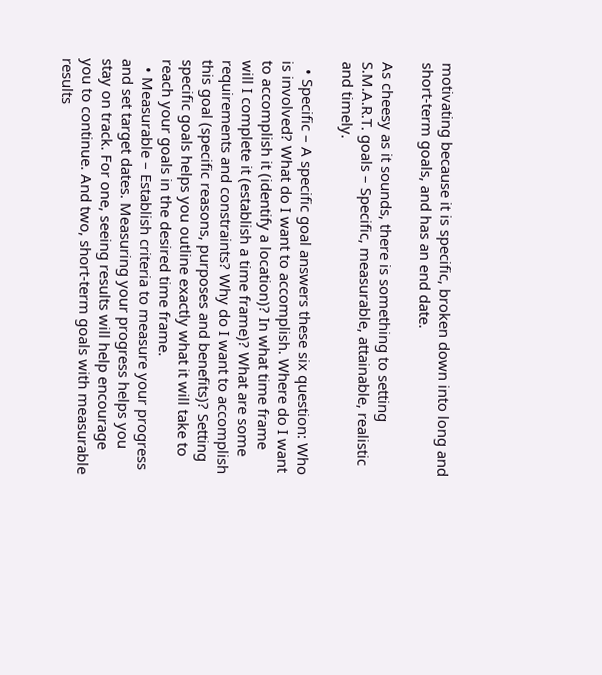motivating because it is specific, broken down into long and short-term goals, and has an end date.

As cheesy as it sounds, there is something to setting S.M.A.R.T. goals – Specific, measurable, attainable, realistic and timely.

  • Specific – A specific goal answers these six question: Who is involved? What do I want to accomplish. Where do I want to accomplish it (identify a location)? In what time frame will I complete it (establish a time frame)? What are some requirements and constraints? Why do I want to accomplish this goal (specific reasons, purposes and benefits)? Setting specific goals helps you outline exactly what it will take to reach your goals in the desired time frame.
  • Measurable – Establish criteria to measure your progress and set target dates. Measuring your progress helps you stay on track. For one, seeing results will help encourage you to continue. And two, short-term goals with measurable results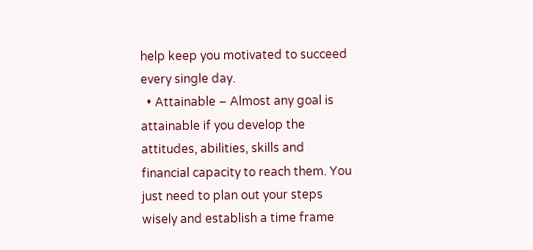help keep you motivated to succeed every single day.
  • Attainable – Almost any goal is attainable if you develop the attitudes, abilities, skills and financial capacity to reach them. You just need to plan out your steps wisely and establish a time frame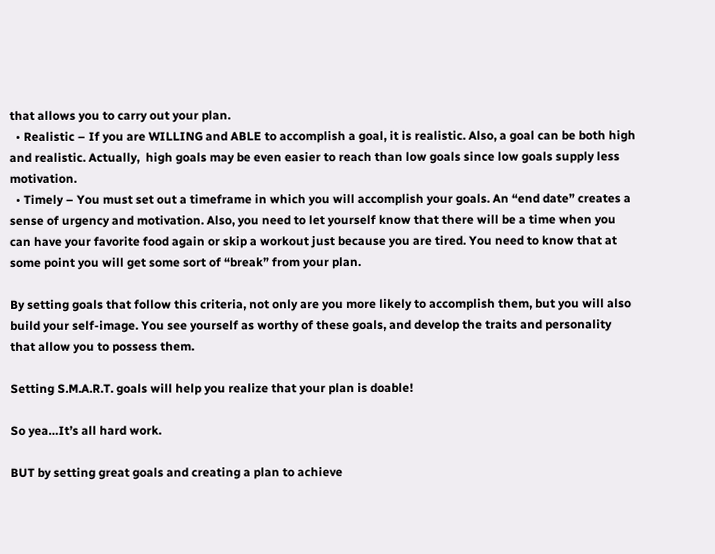that allows you to carry out your plan.
  • Realistic – If you are WILLING and ABLE to accomplish a goal, it is realistic. Also, a goal can be both high  and realistic. Actually,  high goals may be even easier to reach than low goals since low goals supply less motivation.
  • Timely – You must set out a timeframe in which you will accomplish your goals. An “end date” creates a sense of urgency and motivation. Also, you need to let yourself know that there will be a time when you can have your favorite food again or skip a workout just because you are tired. You need to know that at some point you will get some sort of “break” from your plan.

By setting goals that follow this criteria, not only are you more likely to accomplish them, but you will also build your self-image. You see yourself as worthy of these goals, and develop the traits and personality that allow you to possess them.

Setting S.M.A.R.T. goals will help you realize that your plan is doable!

So yea…It’s all hard work.

BUT by setting great goals and creating a plan to achieve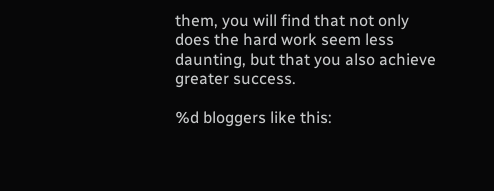them, you will find that not only does the hard work seem less daunting, but that you also achieve greater success.

%d bloggers like this: